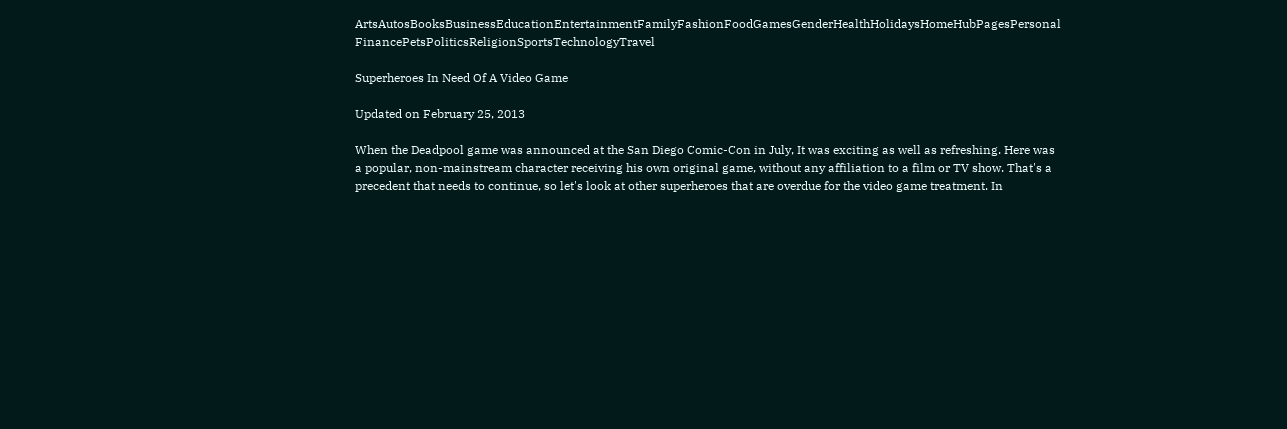ArtsAutosBooksBusinessEducationEntertainmentFamilyFashionFoodGamesGenderHealthHolidaysHomeHubPagesPersonal FinancePetsPoliticsReligionSportsTechnologyTravel

Superheroes In Need Of A Video Game

Updated on February 25, 2013

When the Deadpool game was announced at the San Diego Comic-Con in July, It was exciting as well as refreshing. Here was a popular, non-mainstream character receiving his own original game, without any affiliation to a film or TV show. That's a precedent that needs to continue, so let's look at other superheroes that are overdue for the video game treatment. In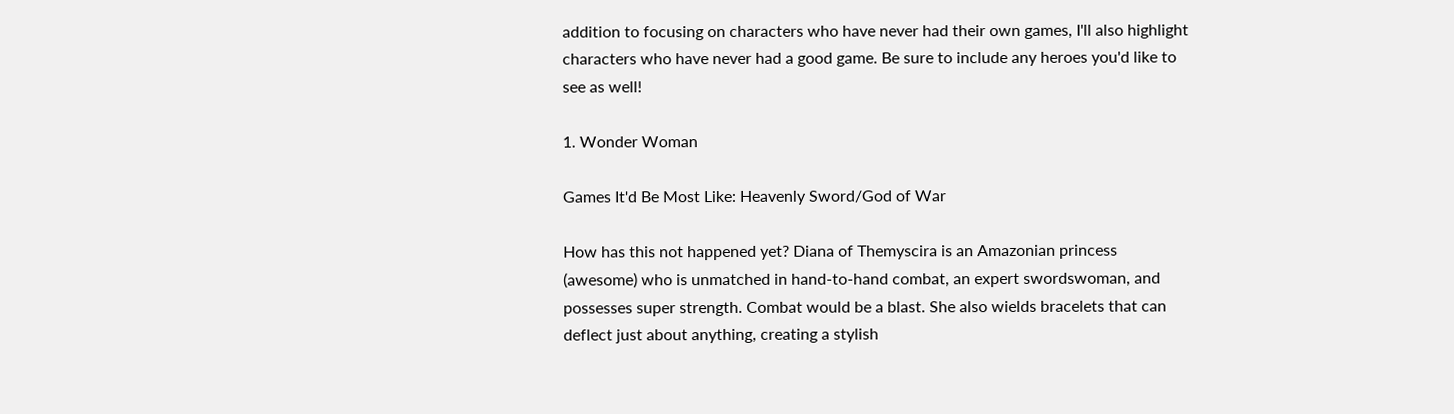addition to focusing on characters who have never had their own games, I'll also highlight characters who have never had a good game. Be sure to include any heroes you'd like to see as well!

1. Wonder Woman

Games It'd Be Most Like: Heavenly Sword/God of War

How has this not happened yet? Diana of Themyscira is an Amazonian princess (awesome) who is unmatched in hand-to-hand combat, an expert swordswoman, and possesses super strength. Combat would be a blast. She also wields bracelets that can deflect just about anything, creating a stylish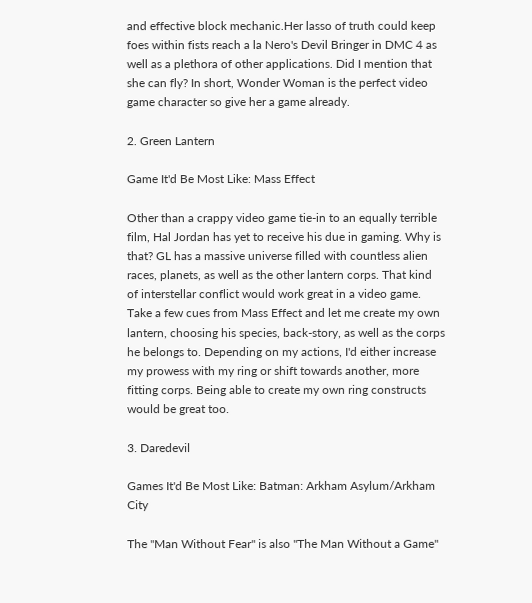and effective block mechanic.Her lasso of truth could keep foes within fists reach a la Nero's Devil Bringer in DMC 4 as well as a plethora of other applications. Did I mention that she can fly? In short, Wonder Woman is the perfect video game character so give her a game already.

2. Green Lantern

Game It'd Be Most Like: Mass Effect

Other than a crappy video game tie-in to an equally terrible film, Hal Jordan has yet to receive his due in gaming. Why is that? GL has a massive universe filled with countless alien races, planets, as well as the other lantern corps. That kind of interstellar conflict would work great in a video game. Take a few cues from Mass Effect and let me create my own lantern, choosing his species, back-story, as well as the corps he belongs to. Depending on my actions, I'd either increase my prowess with my ring or shift towards another, more fitting corps. Being able to create my own ring constructs would be great too.

3. Daredevil

Games It'd Be Most Like: Batman: Arkham Asylum/Arkham City

The "Man Without Fear" is also "The Man Without a Game"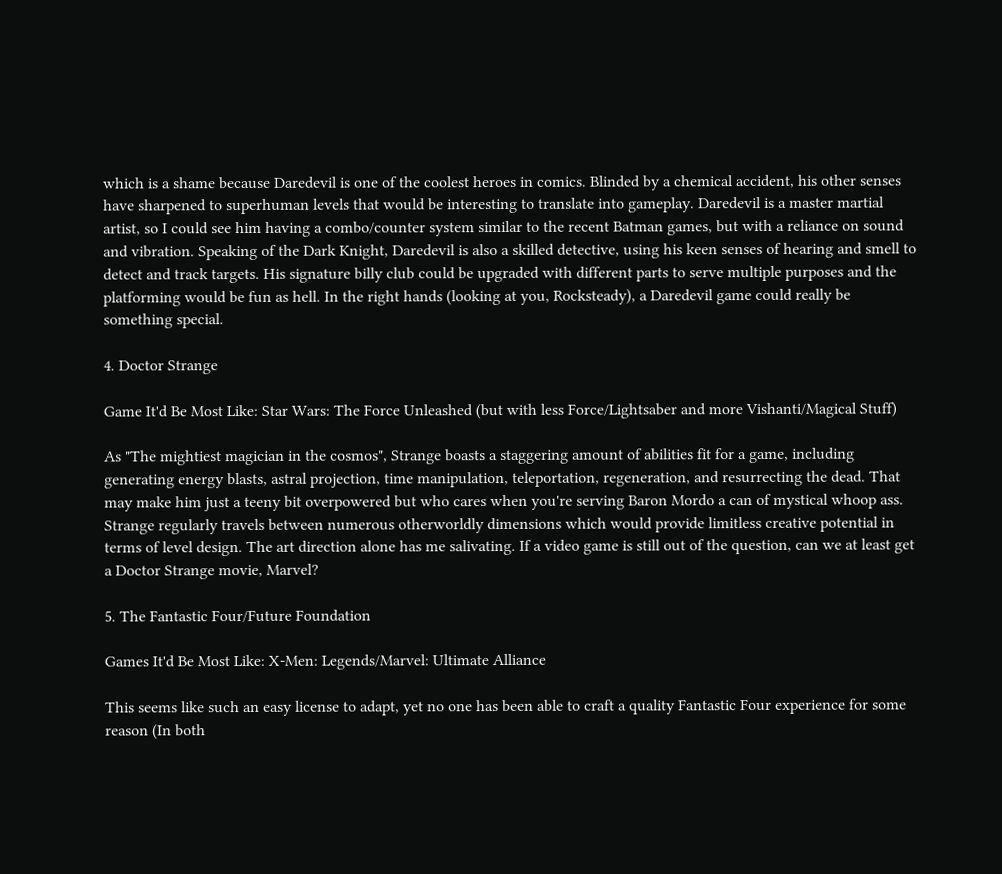which is a shame because Daredevil is one of the coolest heroes in comics. Blinded by a chemical accident, his other senses have sharpened to superhuman levels that would be interesting to translate into gameplay. Daredevil is a master martial artist, so I could see him having a combo/counter system similar to the recent Batman games, but with a reliance on sound and vibration. Speaking of the Dark Knight, Daredevil is also a skilled detective, using his keen senses of hearing and smell to detect and track targets. His signature billy club could be upgraded with different parts to serve multiple purposes and the platforming would be fun as hell. In the right hands (looking at you, Rocksteady), a Daredevil game could really be something special.

4. Doctor Strange

Game It'd Be Most Like: Star Wars: The Force Unleashed (but with less Force/Lightsaber and more Vishanti/Magical Stuff)

As "The mightiest magician in the cosmos", Strange boasts a staggering amount of abilities fit for a game, including generating energy blasts, astral projection, time manipulation, teleportation, regeneration, and resurrecting the dead. That may make him just a teeny bit overpowered but who cares when you're serving Baron Mordo a can of mystical whoop ass. Strange regularly travels between numerous otherworldly dimensions which would provide limitless creative potential in terms of level design. The art direction alone has me salivating. If a video game is still out of the question, can we at least get a Doctor Strange movie, Marvel?

5. The Fantastic Four/Future Foundation

Games It'd Be Most Like: X-Men: Legends/Marvel: Ultimate Alliance

This seems like such an easy license to adapt, yet no one has been able to craft a quality Fantastic Four experience for some reason (In both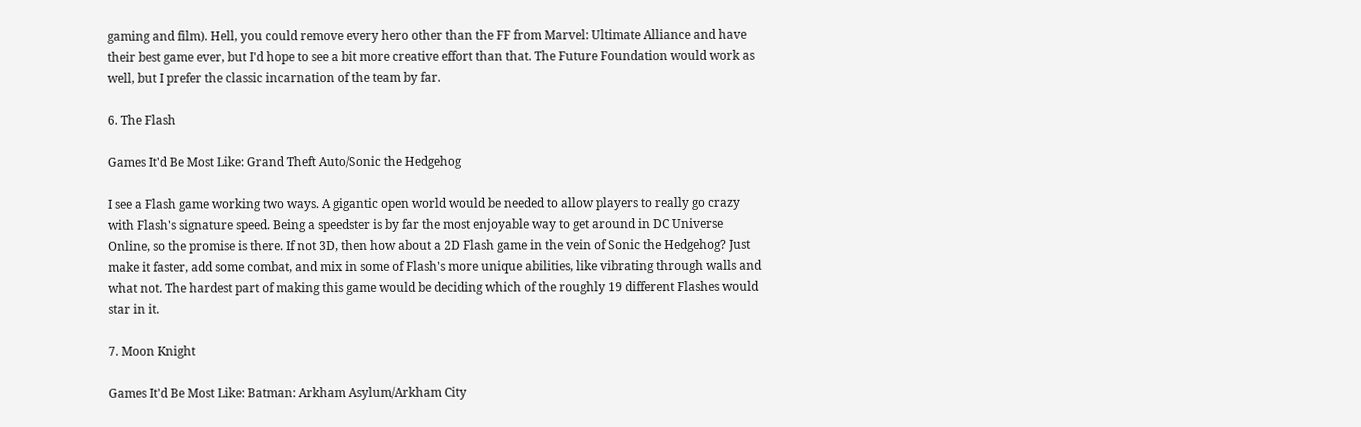gaming and film). Hell, you could remove every hero other than the FF from Marvel: Ultimate Alliance and have their best game ever, but I'd hope to see a bit more creative effort than that. The Future Foundation would work as well, but I prefer the classic incarnation of the team by far.

6. The Flash

Games It'd Be Most Like: Grand Theft Auto/Sonic the Hedgehog

I see a Flash game working two ways. A gigantic open world would be needed to allow players to really go crazy with Flash's signature speed. Being a speedster is by far the most enjoyable way to get around in DC Universe Online, so the promise is there. If not 3D, then how about a 2D Flash game in the vein of Sonic the Hedgehog? Just make it faster, add some combat, and mix in some of Flash's more unique abilities, like vibrating through walls and what not. The hardest part of making this game would be deciding which of the roughly 19 different Flashes would star in it.

7. Moon Knight

Games It'd Be Most Like: Batman: Arkham Asylum/Arkham City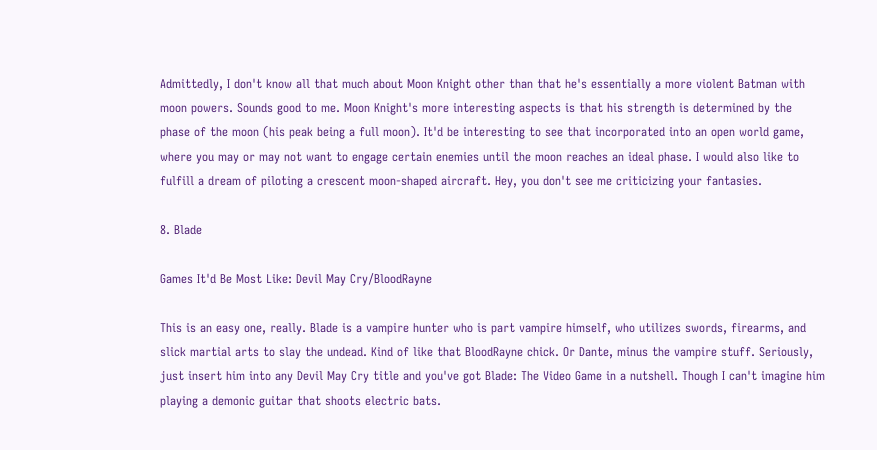Admittedly, I don't know all that much about Moon Knight other than that he's essentially a more violent Batman with moon powers. Sounds good to me. Moon Knight's more interesting aspects is that his strength is determined by the phase of the moon (his peak being a full moon). It'd be interesting to see that incorporated into an open world game, where you may or may not want to engage certain enemies until the moon reaches an ideal phase. I would also like to fulfill a dream of piloting a crescent moon-shaped aircraft. Hey, you don't see me criticizing your fantasies.

8. Blade

Games It'd Be Most Like: Devil May Cry/BloodRayne

This is an easy one, really. Blade is a vampire hunter who is part vampire himself, who utilizes swords, firearms, and slick martial arts to slay the undead. Kind of like that BloodRayne chick. Or Dante, minus the vampire stuff. Seriously, just insert him into any Devil May Cry title and you've got Blade: The Video Game in a nutshell. Though I can't imagine him playing a demonic guitar that shoots electric bats.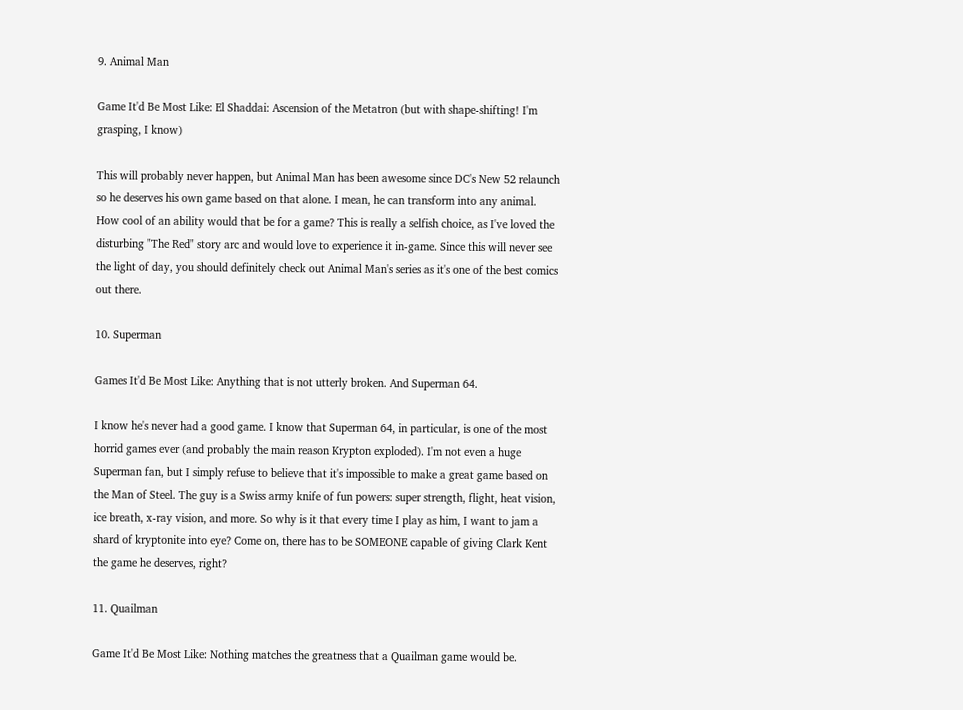9. Animal Man

Game It'd Be Most Like: El Shaddai: Ascension of the Metatron (but with shape-shifting! I'm grasping, I know)

This will probably never happen, but Animal Man has been awesome since DC's New 52 relaunch so he deserves his own game based on that alone. I mean, he can transform into any animal. How cool of an ability would that be for a game? This is really a selfish choice, as I've loved the disturbing "The Red" story arc and would love to experience it in-game. Since this will never see the light of day, you should definitely check out Animal Man's series as it's one of the best comics out there.

10. Superman

Games It'd Be Most Like: Anything that is not utterly broken. And Superman 64.

I know he's never had a good game. I know that Superman 64, in particular, is one of the most horrid games ever (and probably the main reason Krypton exploded). I'm not even a huge Superman fan, but I simply refuse to believe that it's impossible to make a great game based on the Man of Steel. The guy is a Swiss army knife of fun powers: super strength, flight, heat vision, ice breath, x-ray vision, and more. So why is it that every time I play as him, I want to jam a shard of kryptonite into eye? Come on, there has to be SOMEONE capable of giving Clark Kent the game he deserves, right?

11. Quailman

Game It'd Be Most Like: Nothing matches the greatness that a Quailman game would be.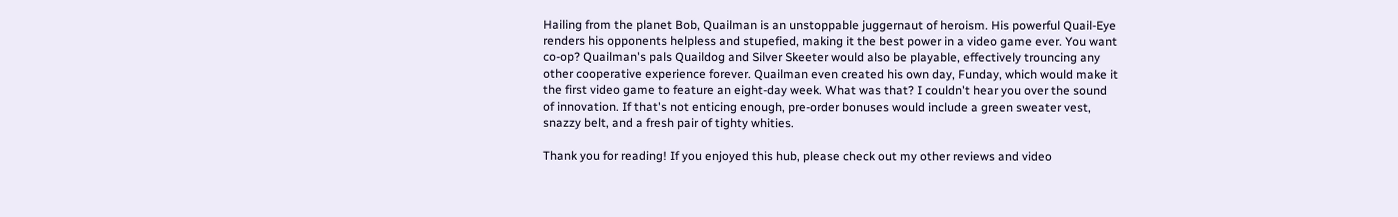Hailing from the planet Bob, Quailman is an unstoppable juggernaut of heroism. His powerful Quail-Eye renders his opponents helpless and stupefied, making it the best power in a video game ever. You want co-op? Quailman's pals Quaildog and Silver Skeeter would also be playable, effectively trouncing any other cooperative experience forever. Quailman even created his own day, Funday, which would make it the first video game to feature an eight-day week. What was that? I couldn't hear you over the sound of innovation. If that's not enticing enough, pre-order bonuses would include a green sweater vest, snazzy belt, and a fresh pair of tighty whities.

Thank you for reading! If you enjoyed this hub, please check out my other reviews and video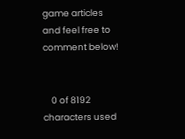game articles and feel free to comment below!


    0 of 8192 characters used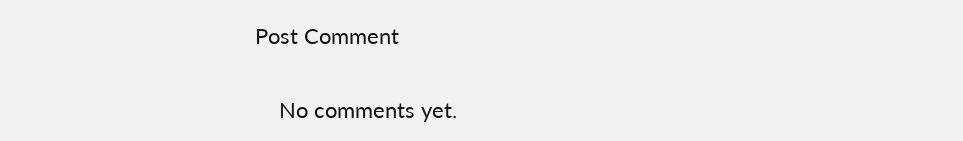Post Comment

    No comments yet.